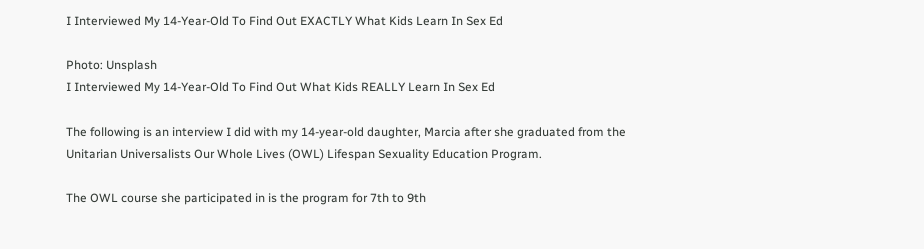I Interviewed My 14-Year-Old To Find Out EXACTLY What Kids Learn In Sex Ed

Photo: Unsplash
I Interviewed My 14-Year-Old To Find Out What Kids REALLY Learn In Sex Ed

The following is an interview I did with my 14-year-old daughter, Marcia after she graduated from the Unitarian Universalists Our Whole Lives (OWL) Lifespan Sexuality Education Program.

The OWL course she participated in is the program for 7th to 9th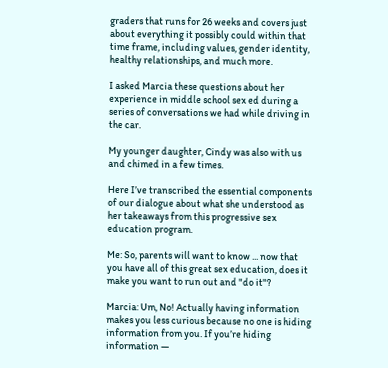graders that runs for 26 weeks and covers just about everything it possibly could within that time frame, including values, gender identity, healthy relationships, and much more.

I asked Marcia these questions about her experience in middle school sex ed during a series of conversations we had while driving in the car.

My younger daughter, Cindy was also with us and chimed in a few times.

Here I’ve transcribed the essential components of our dialogue about what she understood as her takeaways from this progressive sex education program.

Me: So, parents will want to know ... now that you have all of this great sex education, does it make you want to run out and "do it"?

Marcia: Um, No! Actually having information makes you less curious because no one is hiding information from you. If you’re hiding information —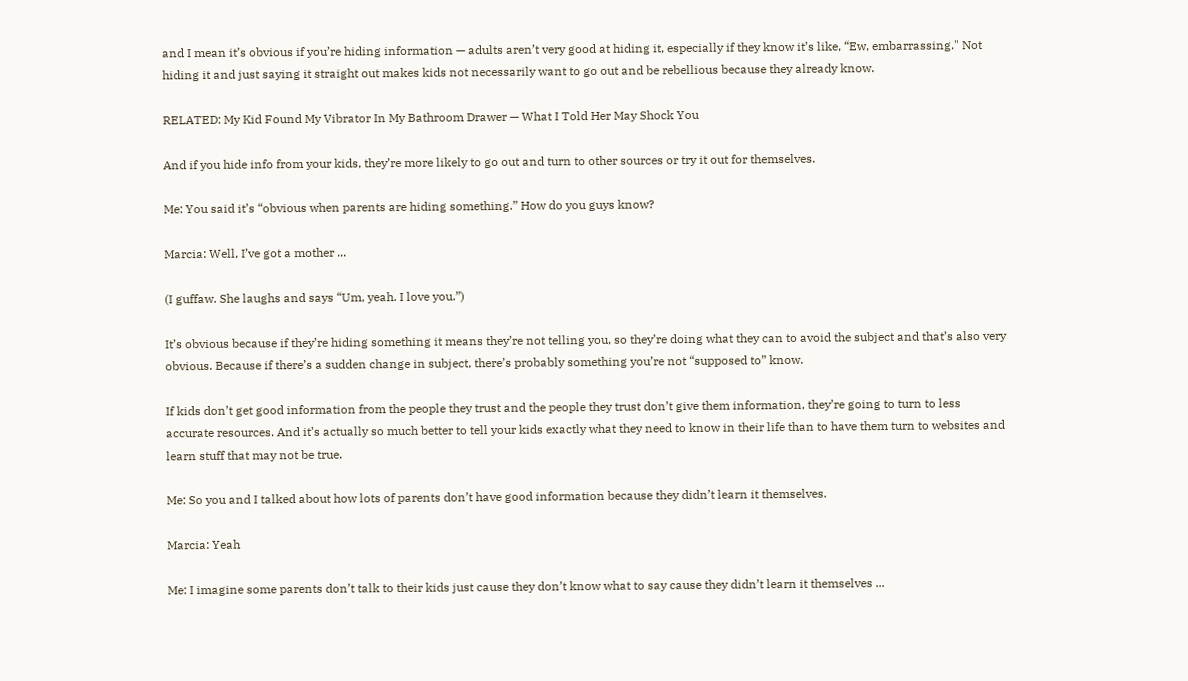and I mean it’s obvious if you’re hiding information — adults aren’t very good at hiding it, especially if they know it’s like, “Ew, embarrassing." Not hiding it and just saying it straight out makes kids not necessarily want to go out and be rebellious because they already know.

RELATED: My Kid Found My Vibrator In My Bathroom Drawer — What I Told Her May Shock You

And if you hide info from your kids, they’re more likely to go out and turn to other sources or try it out for themselves.

Me: You said it’s “obvious when parents are hiding something.” How do you guys know?

Marcia: Well, I’ve got a mother ...

(I guffaw. She laughs and says “Um, yeah. I love you.”)

It’s obvious because if they’re hiding something it means they’re not telling you, so they’re doing what they can to avoid the subject and that’s also very obvious. Because if there’s a sudden change in subject, there’s probably something you’re not “supposed to” know.

If kids don’t get good information from the people they trust and the people they trust don’t give them information, they’re going to turn to less accurate resources. And it’s actually so much better to tell your kids exactly what they need to know in their life than to have them turn to websites and learn stuff that may not be true.

Me: So you and I talked about how lots of parents don’t have good information because they didn’t learn it themselves.

Marcia: Yeah

Me: I imagine some parents don’t talk to their kids just cause they don’t know what to say cause they didn’t learn it themselves ...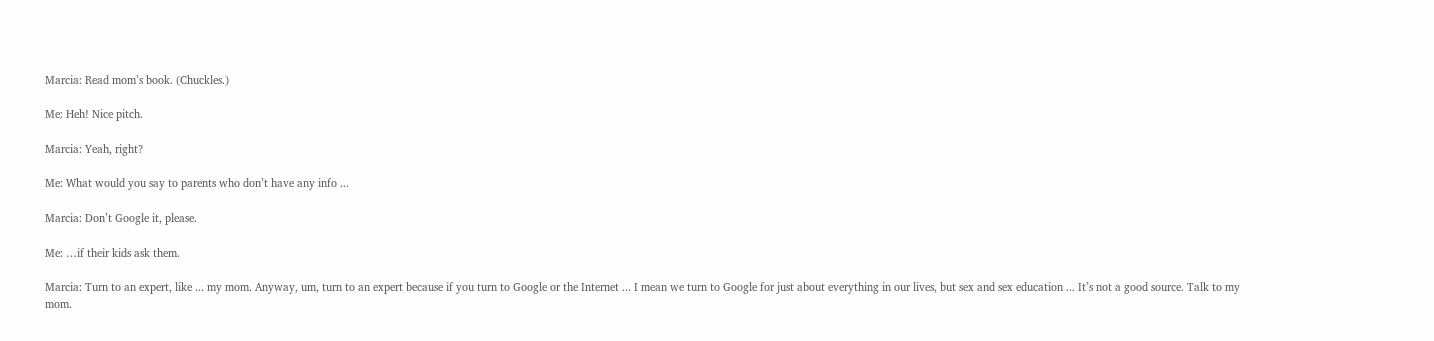Marcia: Read mom’s book. (Chuckles.)

Me: Heh! Nice pitch.

Marcia: Yeah, right?

Me: What would you say to parents who don’t have any info ...

Marcia: Don’t Google it, please.

Me: …if their kids ask them.

Marcia: Turn to an expert, like ... my mom. Anyway, um, turn to an expert because if you turn to Google or the Internet ... I mean we turn to Google for just about everything in our lives, but sex and sex education ... It’s not a good source. Talk to my mom.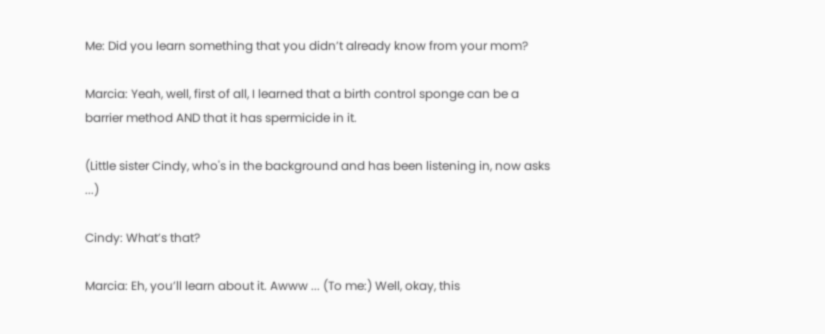Me: Did you learn something that you didn’t already know from your mom?

Marcia: Yeah, well, first of all, I learned that a birth control sponge can be a barrier method AND that it has spermicide in it.

(Little sister Cindy, who's in the background and has been listening in, now asks ...)

Cindy: What’s that?

Marcia: Eh, you’ll learn about it. Awww ... (To me:) Well, okay, this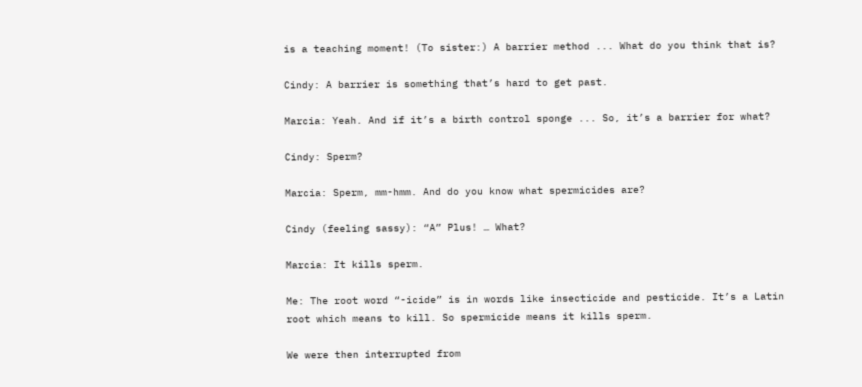is a teaching moment! (To sister:) A barrier method ... What do you think that is?

Cindy: A barrier is something that’s hard to get past.

Marcia: Yeah. And if it’s a birth control sponge ... So, it’s a barrier for what?

Cindy: Sperm?

Marcia: Sperm, mm-hmm. And do you know what spermicides are?

Cindy (feeling sassy): “A” Plus! … What?

Marcia: It kills sperm.

Me: The root word “-icide” is in words like insecticide and pesticide. It’s a Latin root which means to kill. So spermicide means it kills sperm.

We were then interrupted from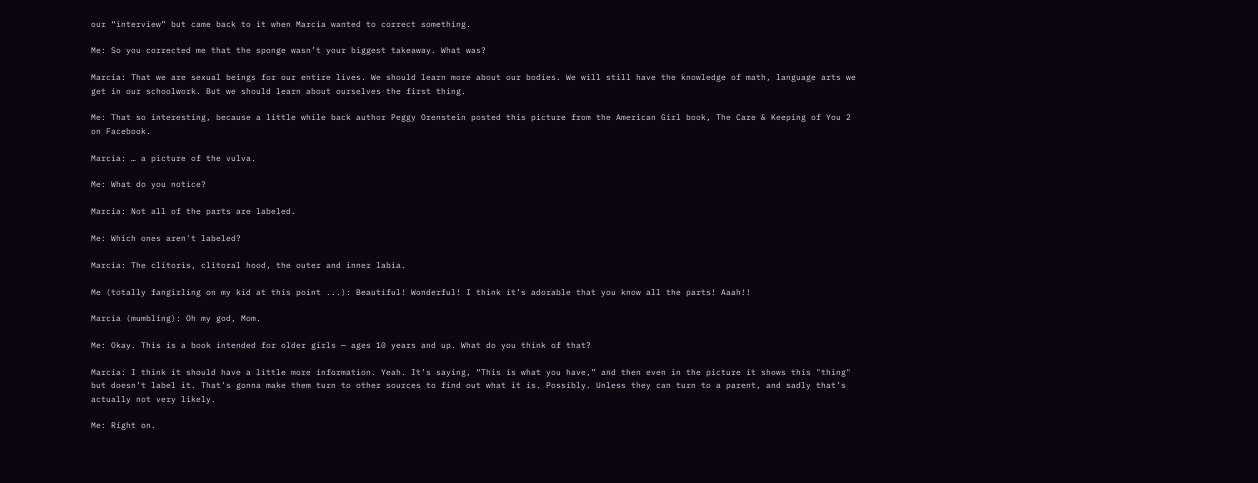our “interview” but came back to it when Marcia wanted to correct something.

Me: So you corrected me that the sponge wasn’t your biggest takeaway. What was?

Marcia: That we are sexual beings for our entire lives. We should learn more about our bodies. We will still have the knowledge of math, language arts we get in our schoolwork. But we should learn about ourselves the first thing.

Me: That so interesting, because a little while back author Peggy Orenstein posted this picture from the American Girl book, The Care & Keeping of You 2 on Facebook.

Marcia: … a picture of the vulva.

Me: What do you notice?

Marcia: Not all of the parts are labeled.

Me: Which ones aren't labeled?

Marcia: The clitoris, clitoral hood, the outer and inner labia.

Me (totally fangirling on my kid at this point ...): Beautiful! Wonderful! I think it’s adorable that you know all the parts! Aaah!!

Marcia (mumbling): Oh my god, Mom.

Me: Okay. This is a book intended for older girls — ages 10 years and up. What do you think of that?

Marcia: I think it should have a little more information. Yeah. It’s saying, “This is what you have,” and then even in the picture it shows this "thing" but doesn’t label it. That’s gonna make them turn to other sources to find out what it is. Possibly. Unless they can turn to a parent, and sadly that’s actually not very likely.

Me: Right on.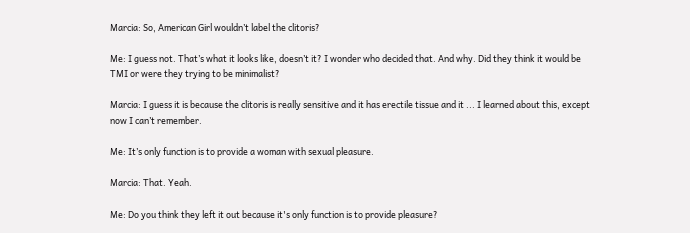Marcia: So, American Girl wouldn’t label the clitoris?

Me: I guess not. That’s what it looks like, doesn’t it? I wonder who decided that. And why. Did they think it would be TMI or were they trying to be minimalist?

Marcia: I guess it is because the clitoris is really sensitive and it has erectile tissue and it ... I learned about this, except now I can’t remember.

Me: It’s only function is to provide a woman with sexual pleasure.

Marcia: That. Yeah.

Me: Do you think they left it out because it's only function is to provide pleasure?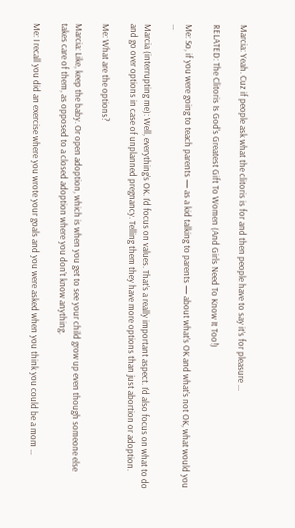Marcia: Yeah. Cuz if people ask what the clitoris is for and then people have to say it’s for pleasure ...

RELATED: The Clitoris Is God's Greatest Gift To Women (And Girls Need To Know It Too!)

Me: So, if you were going to teach parents — as a kid talking to parents — about what’s OK and what’s not OK, what would you …

Marcia (interrupting me): Well, everything’s OK. I’d focus on values. That’s a really important aspect. I’d also focus on what to do and go over options in case of unplanned pregnancy. Telling them they have more options than just abortion or adoption.

Me: What are the options?

Marcia: Like, keep the baby. Or open adoption, which is when you get to see your child grow up even though someone else takes care of them, as opposed to a closed adoption where you don’t know anything.

Me: I recall you did an exercise where you wrote your goals and you were asked when you think you could be a mom …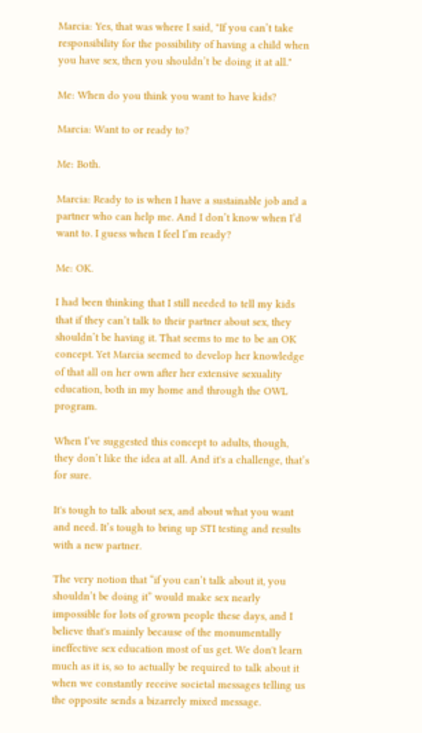Marcia: Yes, that was where I said, "If you can’t take responsibility for the possibility of having a child when you have sex, then you shouldn’t be doing it at all."

Me: When do you think you want to have kids?

Marcia: Want to or ready to?

Me: Both.

Marcia: Ready to is when I have a sustainable job and a partner who can help me. And I don’t know when I’d want to. I guess when I feel I’m ready?

Me: OK.

I had been thinking that I still needed to tell my kids that if they can’t talk to their partner about sex, they shouldn’t be having it. That seems to me to be an OK concept. Yet Marcia seemed to develop her knowledge of that all on her own after her extensive sexuality education, both in my home and through the OWL program.

When I’ve suggested this concept to adults, though, they don’t like the idea at all. And it's a challenge, that’s for sure.

It's tough to talk about sex, and about what you want and need. It’s tough to bring up STI testing and results with a new partner.

The very notion that “if you can’t talk about it, you shouldn’t be doing it” would make sex nearly impossible for lots of grown people these days, and I believe that's mainly because of the monumentally ineffective sex education most of us get. We don't learn much as it is, so to actually be required to talk about it when we constantly receive societal messages telling us the opposite sends a bizarrely mixed message.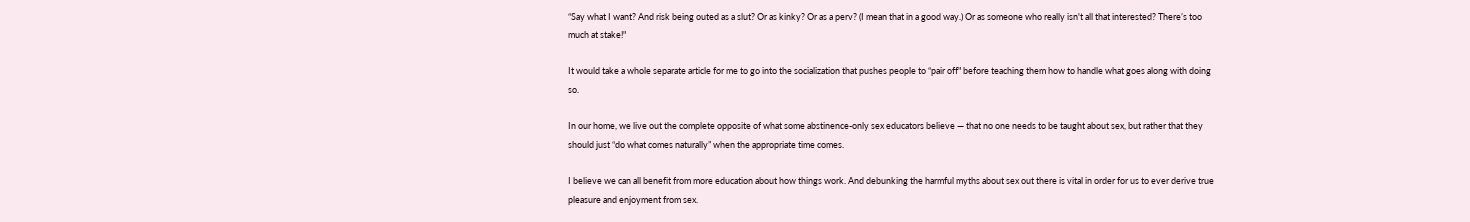“Say what I want? And risk being outed as a slut? Or as kinky? Or as a perv? (I mean that in a good way.) Or as someone who really isn't all that interested? There’s too much at stake!"

It would take a whole separate article for me to go into the socialization that pushes people to “pair off" before teaching them how to handle what goes along with doing so.

In our home, we live out the complete opposite of what some abstinence-only sex educators believe — that no one needs to be taught about sex, but rather that they should just “do what comes naturally” when the appropriate time comes.

I believe we can all benefit from more education about how things work. And debunking the harmful myths about sex out there is vital in order for us to ever derive true pleasure and enjoyment from sex.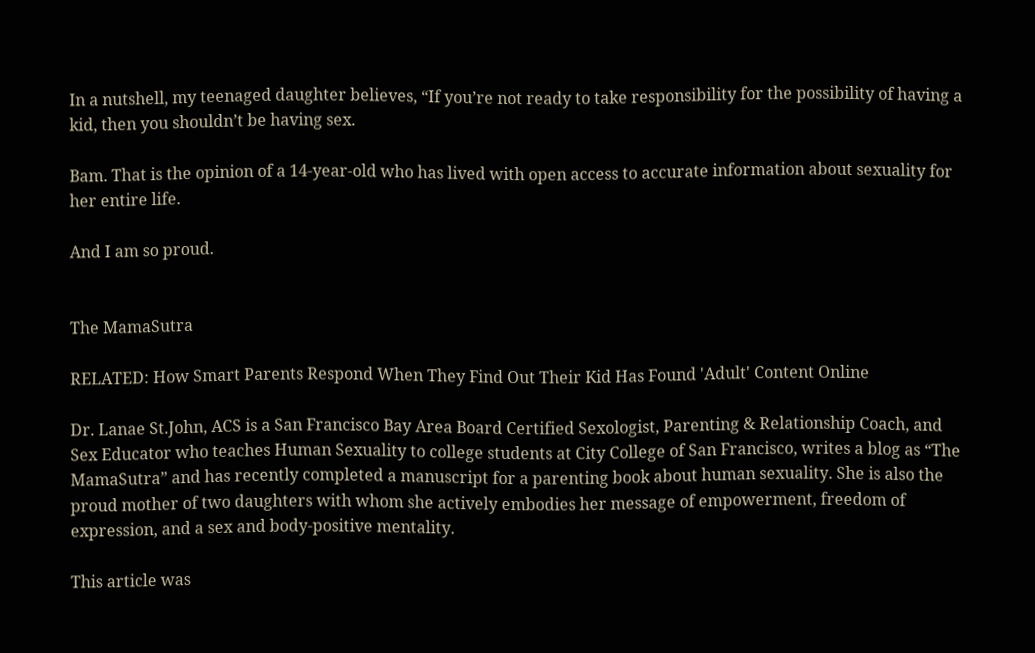In a nutshell, my teenaged daughter believes, “If you’re not ready to take responsibility for the possibility of having a kid, then you shouldn’t be having sex.

Bam. That is the opinion of a 14-year-old who has lived with open access to accurate information about sexuality for her entire life.

And I am so proud.


The MamaSutra

RELATED: How Smart Parents Respond When They Find Out Their Kid Has Found 'Adult' Content Online

Dr. Lanae St.John, ACS is a San Francisco Bay Area Board Certified Sexologist, Parenting & Relationship Coach, and Sex Educator who teaches Human Sexuality to college students at City College of San Francisco, writes a blog as “The MamaSutra” and has recently completed a manuscript for a parenting book about human sexuality. She is also the proud mother of two daughters with whom she actively embodies her message of empowerment, freedom of expression, and a sex and body-positive mentality.

This article was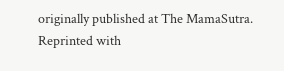originally published at The MamaSutra. Reprinted with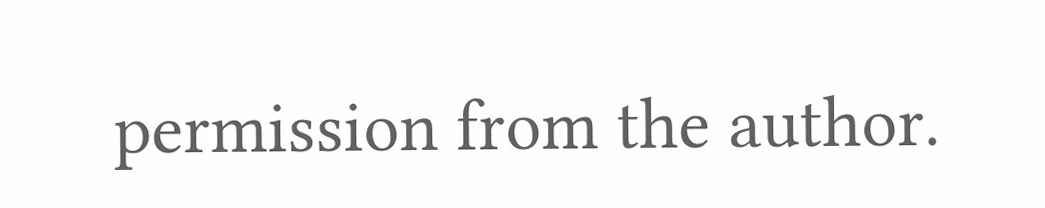permission from the author.